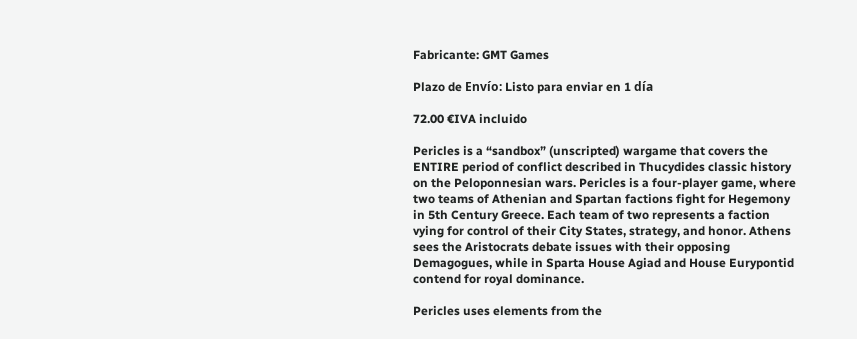Fabricante: GMT Games

Plazo de Envío: Listo para enviar en 1 día

72.00 €IVA incluido

Pericles is a “sandbox” (unscripted) wargame that covers the ENTIRE period of conflict described in Thucydides classic history on the Peloponnesian wars. Pericles is a four-player game, where two teams of Athenian and Spartan factions fight for Hegemony in 5th Century Greece. Each team of two represents a faction vying for control of their City States, strategy, and honor. Athens sees the Aristocrats debate issues with their opposing Demagogues, while in Sparta House Agiad and House Eurypontid contend for royal dominance.

Pericles uses elements from the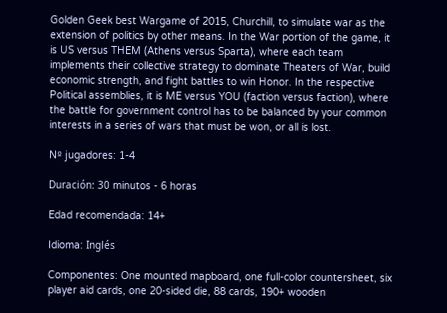Golden Geek best Wargame of 2015, Churchill, to simulate war as the extension of politics by other means. In the War portion of the game, it is US versus THEM (Athens versus Sparta), where each team implements their collective strategy to dominate Theaters of War, build economic strength, and fight battles to win Honor. In the respective Political assemblies, it is ME versus YOU (faction versus faction), where the battle for government control has to be balanced by your common interests in a series of wars that must be won, or all is lost.

Nº jugadores: 1-4

Duración: 30 minutos - 6 horas

Edad recomendada: 14+

Idioma: Inglés

Componentes: One mounted mapboard, one full-color countersheet, six player aid cards, one 20-sided die, 88 cards, 190+ wooden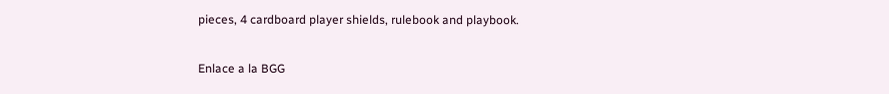pieces, 4 cardboard player shields, rulebook and playbook.

Enlace a la BGG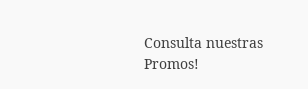Consulta nuestras Promos!